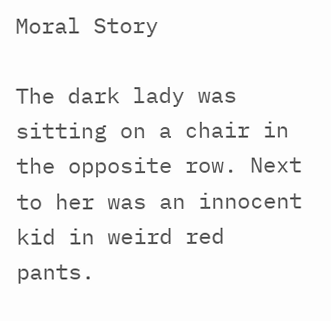Moral Story

The dark lady was sitting on a chair in the opposite row. Next to her was an innocent kid in weird red pants.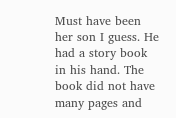Must have been her son I guess. He had a story book in his hand. The book did not have many pages and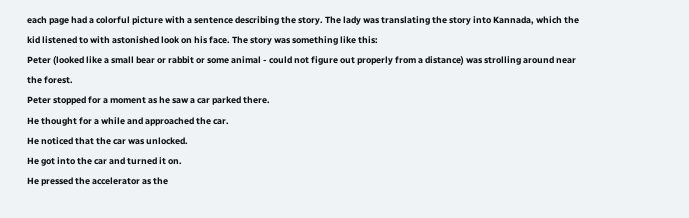each page had a colorful picture with a sentence describing the story. The lady was translating the story into Kannada, which the kid listened to with astonished look on his face. The story was something like this:
Peter (looked like a small bear or rabbit or some animal - could not figure out properly from a distance) was strolling around near the forest.
Peter stopped for a moment as he saw a car parked there.
He thought for a while and approached the car.
He noticed that the car was unlocked.
He got into the car and turned it on.
He pressed the accelerator as the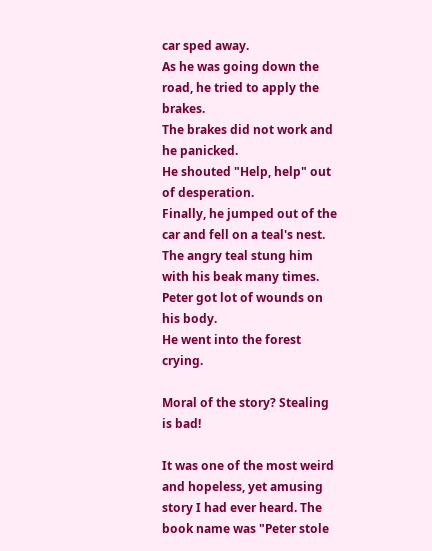car sped away.
As he was going down the road, he tried to apply the brakes.
The brakes did not work and he panicked.
He shouted "Help, help" out of desperation.
Finally, he jumped out of the car and fell on a teal's nest.
The angry teal stung him with his beak many times.
Peter got lot of wounds on his body.
He went into the forest crying.

Moral of the story? Stealing is bad!

It was one of the most weird and hopeless, yet amusing story I had ever heard. The book name was "Peter stole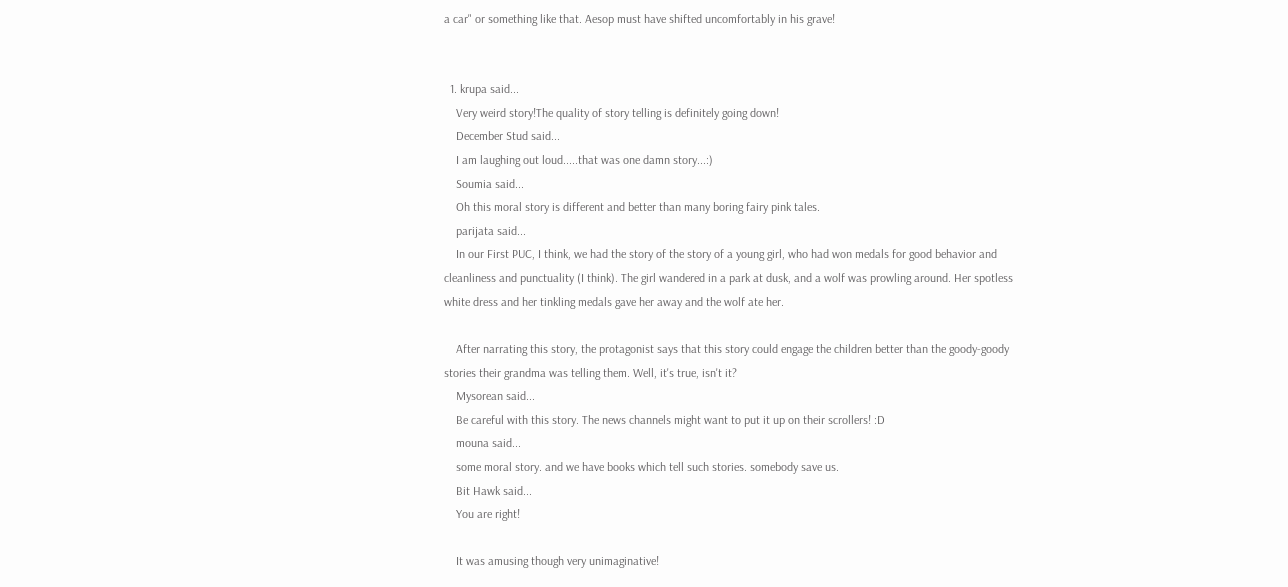a car" or something like that. Aesop must have shifted uncomfortably in his grave!


  1. krupa said...
    Very weird story!The quality of story telling is definitely going down!
    December Stud said...
    I am laughing out loud.....that was one damn story...:)
    Soumia said...
    Oh this moral story is different and better than many boring fairy pink tales.
    parijata said...
    In our First PUC, I think, we had the story of the story of a young girl, who had won medals for good behavior and cleanliness and punctuality (I think). The girl wandered in a park at dusk, and a wolf was prowling around. Her spotless white dress and her tinkling medals gave her away and the wolf ate her.

    After narrating this story, the protagonist says that this story could engage the children better than the goody-goody stories their grandma was telling them. Well, it's true, isn't it?
    Mysorean said...
    Be careful with this story. The news channels might want to put it up on their scrollers! :D
    mouna said...
    some moral story. and we have books which tell such stories. somebody save us.
    Bit Hawk said...
    You are right!

    It was amusing though very unimaginative!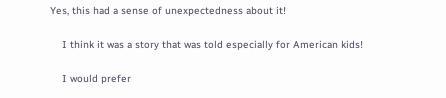Yes, this had a sense of unexpectedness about it!

    I think it was a story that was told especially for American kids!

    I would prefer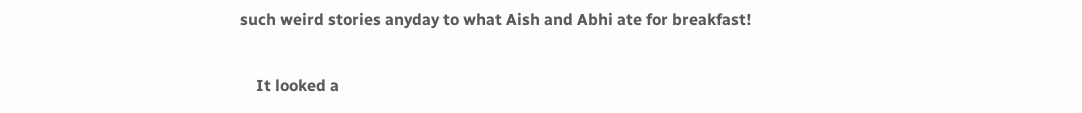such weird stories anyday to what Aish and Abhi ate for breakfast!

    It looked a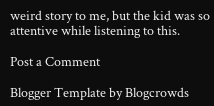weird story to me, but the kid was so attentive while listening to this.

Post a Comment

Blogger Template by Blogcrowds